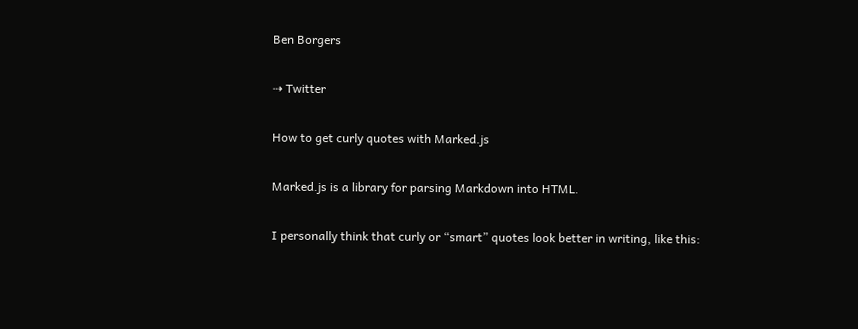Ben Borgers

⇢ Twitter

How to get curly quotes with Marked.js

Marked.js is a library for parsing Markdown into HTML.

I personally think that curly or “smart” quotes look better in writing, like this: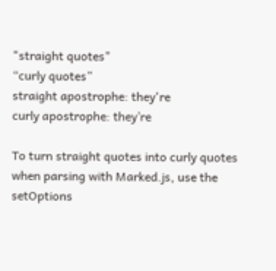"straight quotes"
“curly quotes”
straight apostrophe: they're
curly apostrophe: they’re

To turn straight quotes into curly quotes when parsing with Marked.js, use the setOptions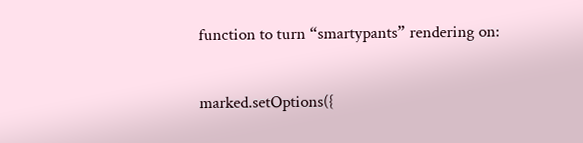function to turn “smartypants” rendering on:

marked.setOptions({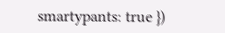smartypants: true })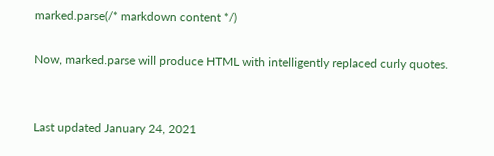marked.parse(/* markdown content */)

Now, marked.parse will produce HTML with intelligently replaced curly quotes.


Last updated January 24, 2021